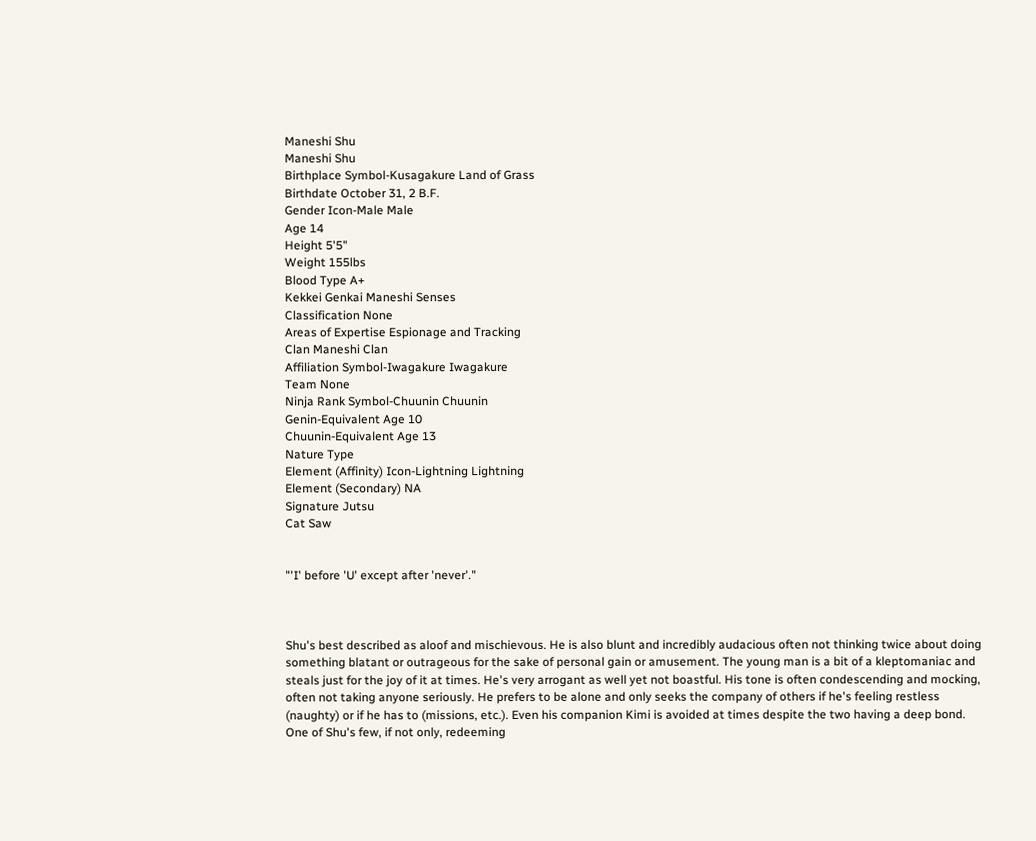Maneshi Shu
Maneshi Shu
Birthplace Symbol-Kusagakure Land of Grass
Birthdate October 31, 2 B.F.
Gender Icon-Male Male
Age 14
Height 5'5"
Weight 155lbs
Blood Type A+
Kekkei Genkai Maneshi Senses
Classification None
Areas of Expertise Espionage and Tracking
Clan Maneshi Clan
Affiliation Symbol-Iwagakure Iwagakure
Team None
Ninja Rank Symbol-Chuunin Chuunin
Genin-Equivalent Age 10
Chuunin-Equivalent Age 13
Nature Type
Element (Affinity) Icon-Lightning Lightning
Element (Secondary) NA
Signature Jutsu
Cat Saw


"'I' before 'U' except after 'never'."



Shu's best described as aloof and mischievous. He is also blunt and incredibly audacious often not thinking twice about doing something blatant or outrageous for the sake of personal gain or amusement. The young man is a bit of a kleptomaniac and steals just for the joy of it at times. He's very arrogant as well yet not boastful. His tone is often condescending and mocking, often not taking anyone seriously. He prefers to be alone and only seeks the company of others if he's feeling restless (naughty) or if he has to (missions, etc.). Even his companion Kimi is avoided at times despite the two having a deep bond. One of Shu's few, if not only, redeeming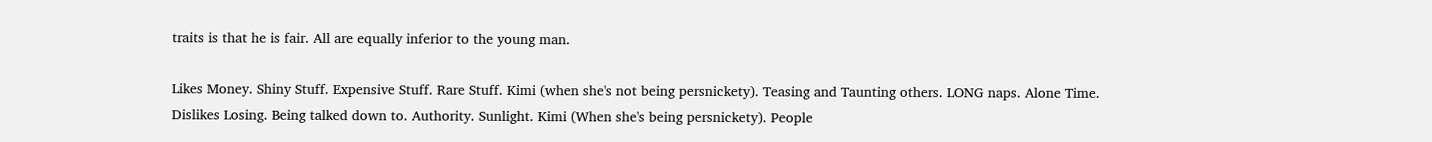traits is that he is fair. All are equally inferior to the young man.

Likes Money. Shiny Stuff. Expensive Stuff. Rare Stuff. Kimi (when she's not being persnickety). Teasing and Taunting others. LONG naps. Alone Time.
Dislikes Losing. Being talked down to. Authority. Sunlight. Kimi (When she's being persnickety). People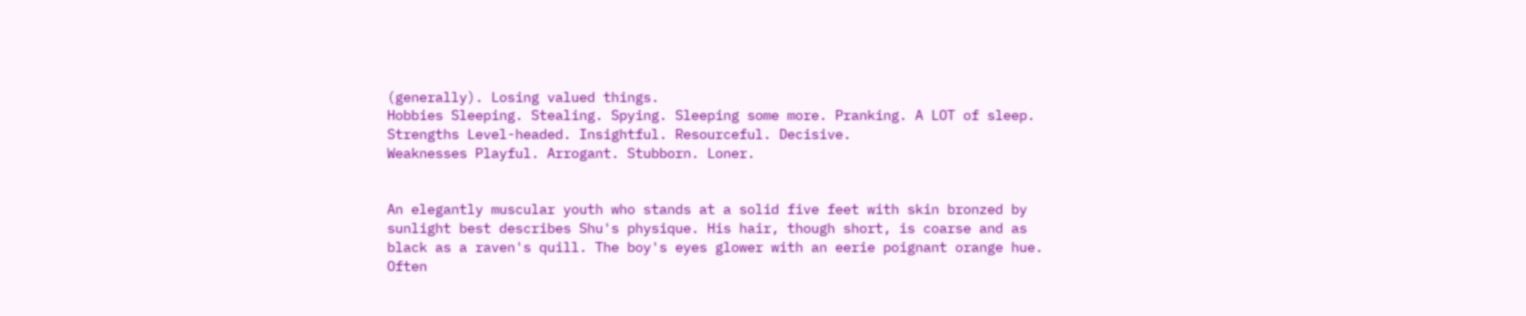(generally). Losing valued things.
Hobbies Sleeping. Stealing. Spying. Sleeping some more. Pranking. A LOT of sleep.
Strengths Level-headed. Insightful. Resourceful. Decisive.
Weaknesses Playful. Arrogant. Stubborn. Loner.


An elegantly muscular youth who stands at a solid five feet with skin bronzed by sunlight best describes Shu's physique. His hair, though short, is coarse and as black as a raven's quill. The boy's eyes glower with an eerie poignant orange hue. Often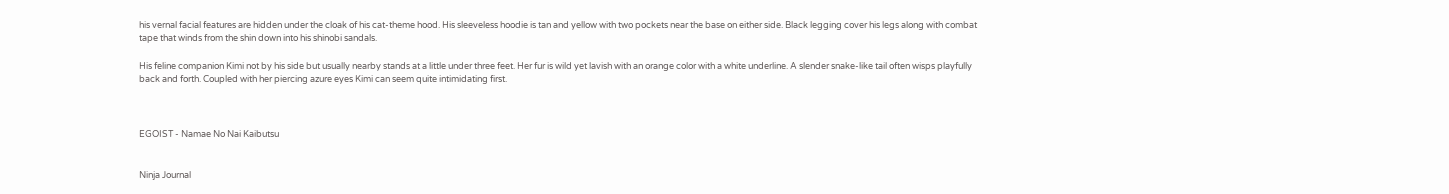his vernal facial features are hidden under the cloak of his cat-theme hood. His sleeveless hoodie is tan and yellow with two pockets near the base on either side. Black legging cover his legs along with combat tape that winds from the shin down into his shinobi sandals.

His feline companion Kimi not by his side but usually nearby stands at a little under three feet. Her fur is wild yet lavish with an orange color with a white underline. A slender snake-like tail often wisps playfully back and forth. Coupled with her piercing azure eyes Kimi can seem quite intimidating first.



EGOIST - Namae No Nai Kaibutsu


Ninja Journal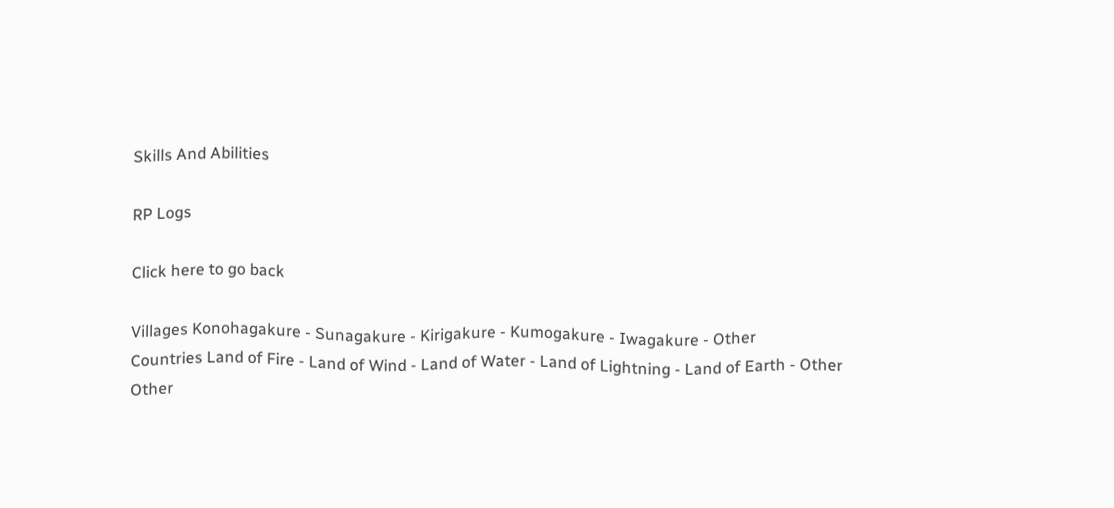Skills And Abilities

RP Logs

Click here to go back

Villages Konohagakure - Sunagakure - Kirigakure - Kumogakure - Iwagakure - Other
Countries Land of Fire - Land of Wind - Land of Water - Land of Lightning - Land of Earth - Other
Other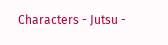Characters - Jutsu -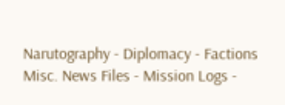Narutography - Diplomacy - Factions
Misc. News Files - Mission Logs -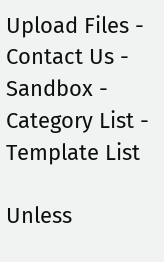Upload Files - Contact Us - Sandbox - Category List - Template List

Unless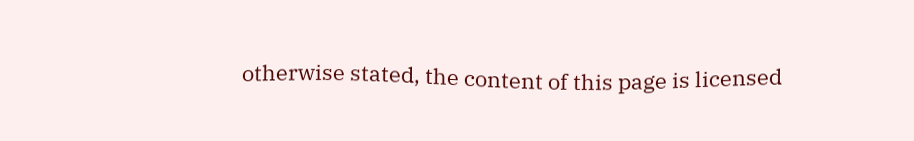otherwise stated, the content of this page is licensed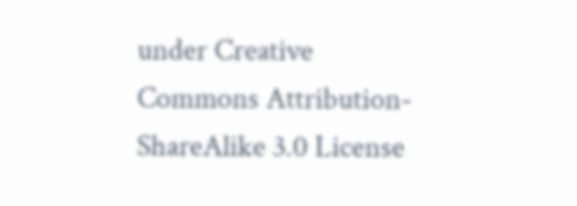under Creative Commons Attribution-ShareAlike 3.0 License